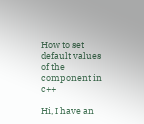How to set default values of the component in c++

Hi, I have an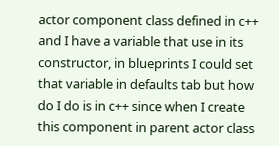actor component class defined in c++ and I have a variable that use in its constructor, in blueprints I could set that variable in defaults tab but how do I do is in c++ since when I create this component in parent actor class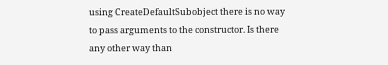using CreateDefaultSubobject there is no way to pass arguments to the constructor. Is there any other way than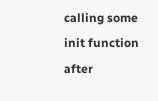calling some init function after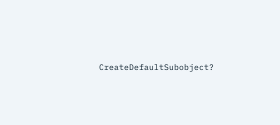CreateDefaultSubobject?